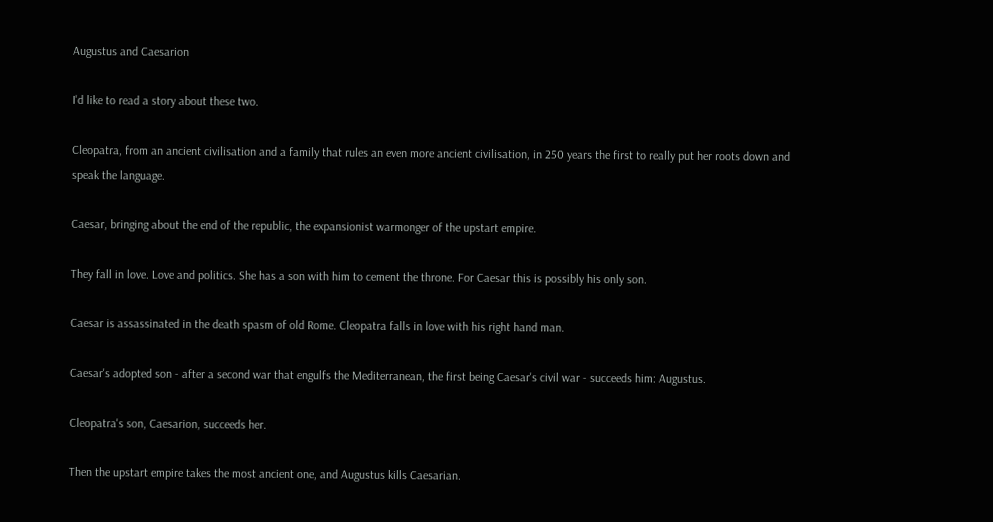Augustus and Caesarion

I'd like to read a story about these two.

Cleopatra, from an ancient civilisation and a family that rules an even more ancient civilisation, in 250 years the first to really put her roots down and speak the language.

Caesar, bringing about the end of the republic, the expansionist warmonger of the upstart empire.

They fall in love. Love and politics. She has a son with him to cement the throne. For Caesar this is possibly his only son.

Caesar is assassinated in the death spasm of old Rome. Cleopatra falls in love with his right hand man.

Caesar's adopted son - after a second war that engulfs the Mediterranean, the first being Caesar's civil war - succeeds him: Augustus.

Cleopatra's son, Caesarion, succeeds her.

Then the upstart empire takes the most ancient one, and Augustus kills Caesarian.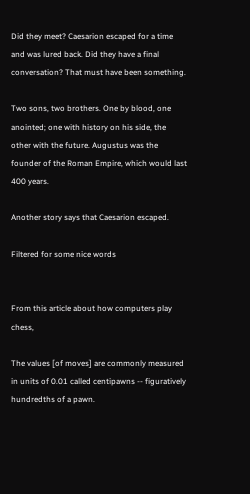Did they meet? Caesarion escaped for a time and was lured back. Did they have a final conversation? That must have been something.

Two sons, two brothers. One by blood, one anointed; one with history on his side, the other with the future. Augustus was the founder of the Roman Empire, which would last 400 years.

Another story says that Caesarion escaped.

Filtered for some nice words


From this article about how computers play chess,

The values [of moves] are commonly measured in units of 0.01 called centipawns -- figuratively hundredths of a pawn.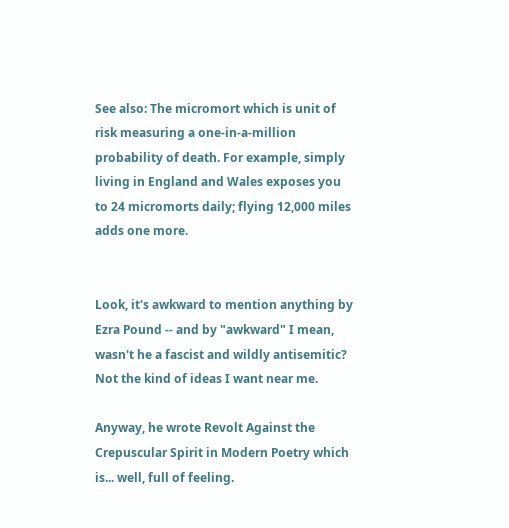See also: The micromort which is unit of risk measuring a one-in-a-million probability of death. For example, simply living in England and Wales exposes you to 24 micromorts daily; flying 12,000 miles adds one more.


Look, it's awkward to mention anything by Ezra Pound -- and by "awkward" I mean, wasn't he a fascist and wildly antisemitic? Not the kind of ideas I want near me.

Anyway, he wrote Revolt Against the Crepuscular Spirit in Modern Poetry which is... well, full of feeling.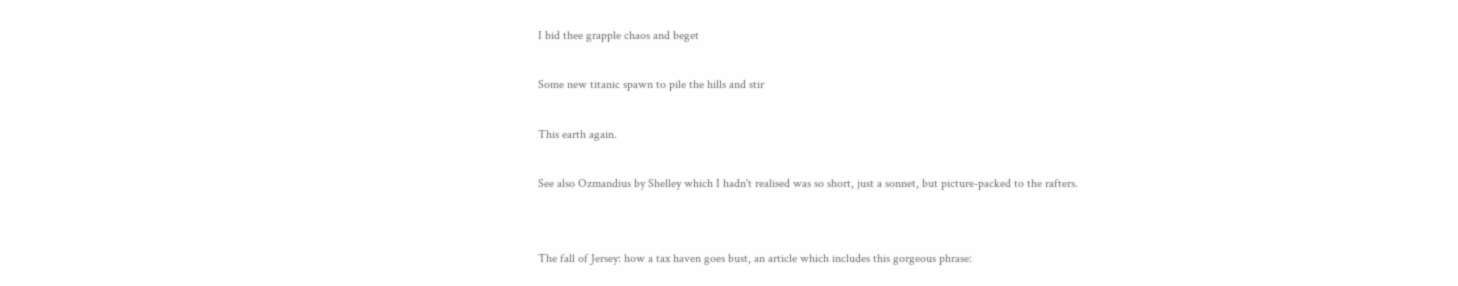I bid thee grapple chaos and beget

Some new titanic spawn to pile the hills and stir

This earth again.

See also Ozmandius by Shelley which I hadn't realised was so short, just a sonnet, but picture-packed to the rafters.


The fall of Jersey: how a tax haven goes bust, an article which includes this gorgeous phrase: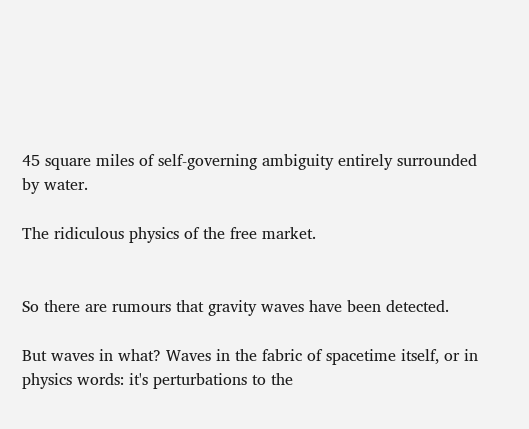45 square miles of self-governing ambiguity entirely surrounded by water.

The ridiculous physics of the free market.


So there are rumours that gravity waves have been detected.

But waves in what? Waves in the fabric of spacetime itself, or in physics words: it's perturbations to the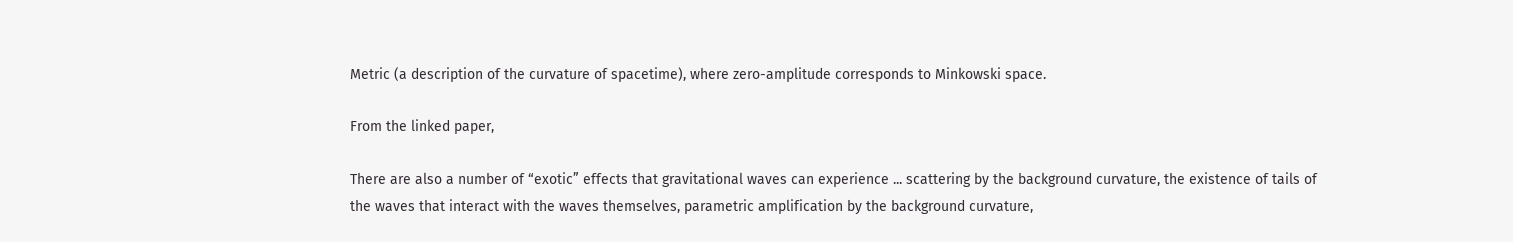Metric (a description of the curvature of spacetime), where zero-amplitude corresponds to Minkowski space.

From the linked paper,

There are also a number of “exotic” effects that gravitational waves can experience ... scattering by the background curvature, the existence of tails of the waves that interact with the waves themselves, parametric amplification by the background curvature,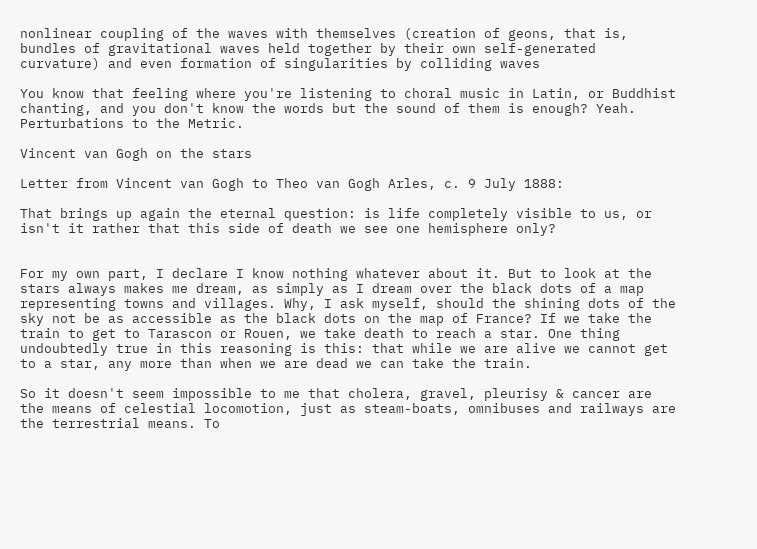nonlinear coupling of the waves with themselves (creation of geons, that is, bundles of gravitational waves held together by their own self-generated curvature) and even formation of singularities by colliding waves

You know that feeling where you're listening to choral music in Latin, or Buddhist chanting, and you don't know the words but the sound of them is enough? Yeah. Perturbations to the Metric.

Vincent van Gogh on the stars

Letter from Vincent van Gogh to Theo van Gogh Arles, c. 9 July 1888:

That brings up again the eternal question: is life completely visible to us, or isn't it rather that this side of death we see one hemisphere only?


For my own part, I declare I know nothing whatever about it. But to look at the stars always makes me dream, as simply as I dream over the black dots of a map representing towns and villages. Why, I ask myself, should the shining dots of the sky not be as accessible as the black dots on the map of France? If we take the train to get to Tarascon or Rouen, we take death to reach a star. One thing undoubtedly true in this reasoning is this: that while we are alive we cannot get to a star, any more than when we are dead we can take the train.

So it doesn't seem impossible to me that cholera, gravel, pleurisy & cancer are the means of celestial locomotion, just as steam-boats, omnibuses and railways are the terrestrial means. To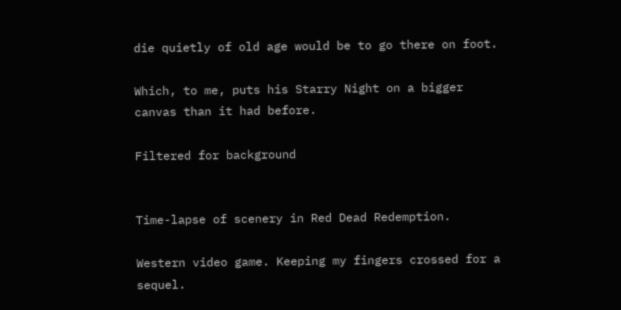die quietly of old age would be to go there on foot.

Which, to me, puts his Starry Night on a bigger canvas than it had before.

Filtered for background


Time-lapse of scenery in Red Dead Redemption.

Western video game. Keeping my fingers crossed for a sequel.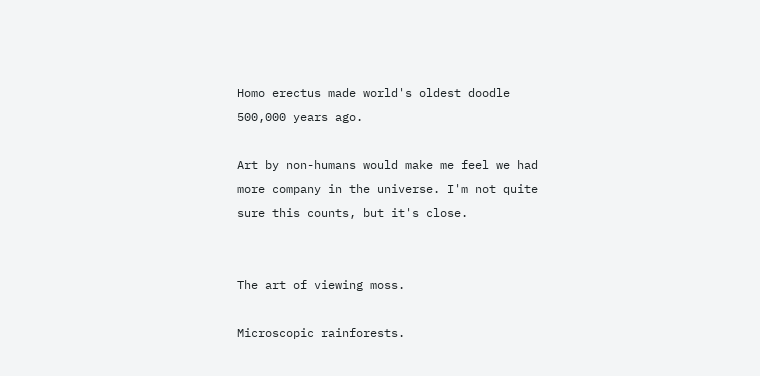Homo erectus made world's oldest doodle 500,000 years ago.

Art by non-humans would make me feel we had more company in the universe. I'm not quite sure this counts, but it's close.


The art of viewing moss.

Microscopic rainforests.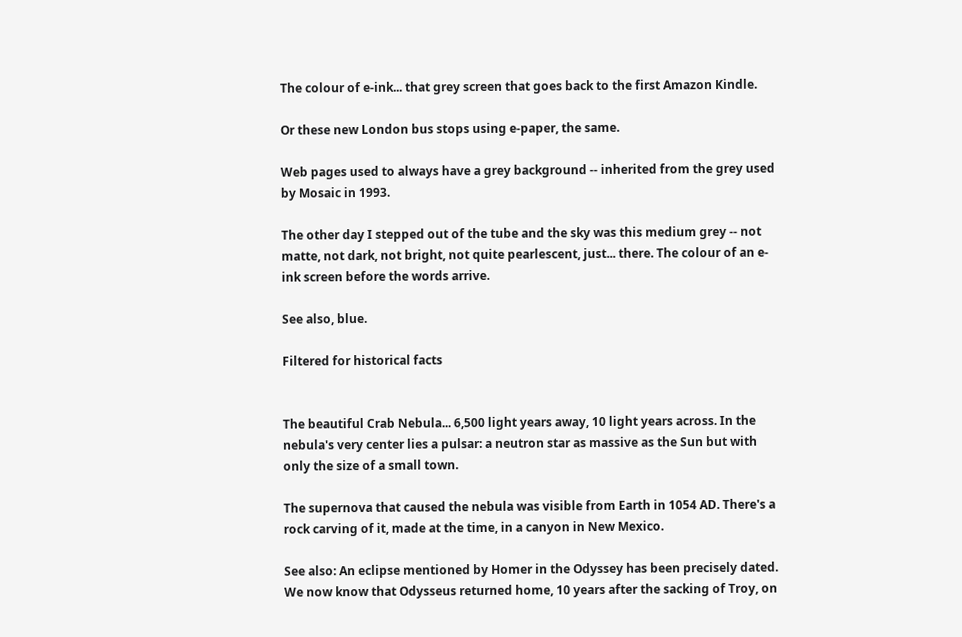The colour of e-ink... that grey screen that goes back to the first Amazon Kindle.

Or these new London bus stops using e-paper, the same.

Web pages used to always have a grey background -- inherited from the grey used by Mosaic in 1993.

The other day I stepped out of the tube and the sky was this medium grey -- not matte, not dark, not bright, not quite pearlescent, just... there. The colour of an e-ink screen before the words arrive.

See also, blue.

Filtered for historical facts


The beautiful Crab Nebula... 6,500 light years away, 10 light years across. In the nebula's very center lies a pulsar: a neutron star as massive as the Sun but with only the size of a small town.

The supernova that caused the nebula was visible from Earth in 1054 AD. There's a rock carving of it, made at the time, in a canyon in New Mexico.

See also: An eclipse mentioned by Homer in the Odyssey has been precisely dated. We now know that Odysseus returned home, 10 years after the sacking of Troy, on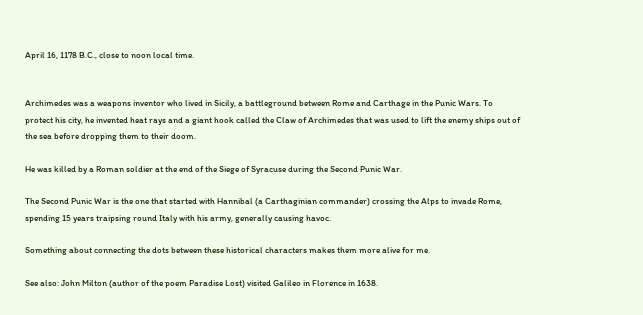April 16, 1178 B.C., close to noon local time.


Archimedes was a weapons inventor who lived in Sicily, a battleground between Rome and Carthage in the Punic Wars. To protect his city, he invented heat rays and a giant hook called the Claw of Archimedes that was used to lift the enemy ships out of the sea before dropping them to their doom.

He was killed by a Roman soldier at the end of the Siege of Syracuse during the Second Punic War.

The Second Punic War is the one that started with Hannibal (a Carthaginian commander) crossing the Alps to invade Rome, spending 15 years traipsing round Italy with his army, generally causing havoc.

Something about connecting the dots between these historical characters makes them more alive for me.

See also: John Milton (author of the poem Paradise Lost) visited Galileo in Florence in 1638.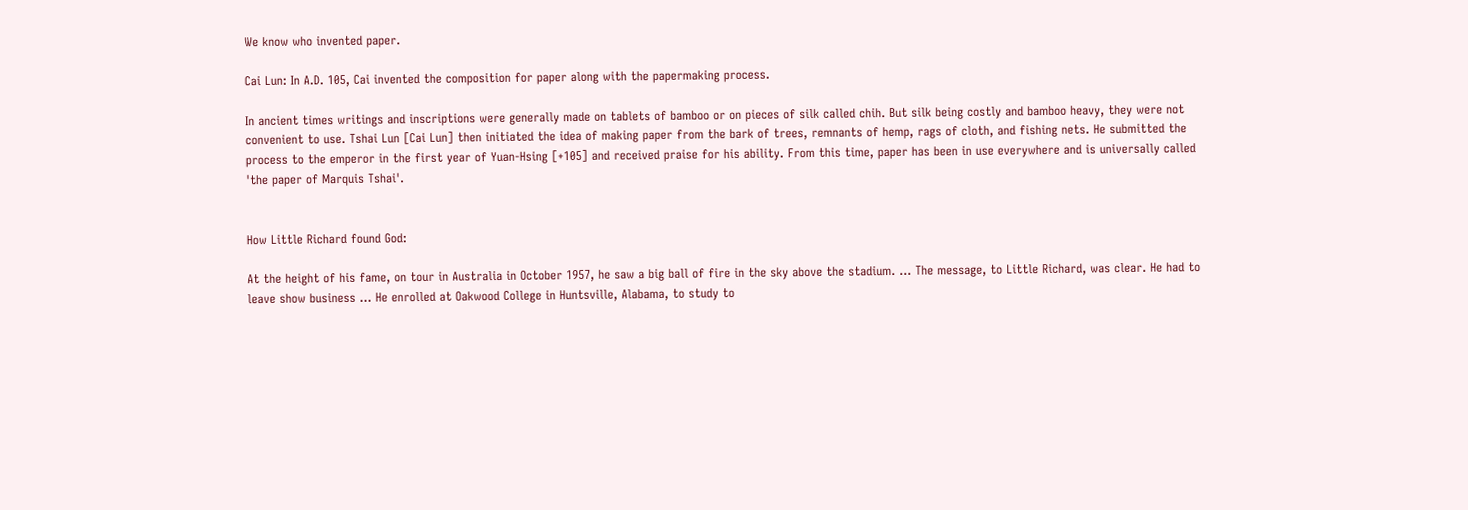We know who invented paper.

Cai Lun: In A.D. 105, Cai invented the composition for paper along with the papermaking process.

In ancient times writings and inscriptions were generally made on tablets of bamboo or on pieces of silk called chih. But silk being costly and bamboo heavy, they were not convenient to use. Tshai Lun [Cai Lun] then initiated the idea of making paper from the bark of trees, remnants of hemp, rags of cloth, and fishing nets. He submitted the process to the emperor in the first year of Yuan-Hsing [+105] and received praise for his ability. From this time, paper has been in use everywhere and is universally called 'the paper of Marquis Tshai'.


How Little Richard found God:

At the height of his fame, on tour in Australia in October 1957, he saw a big ball of fire in the sky above the stadium. ... The message, to Little Richard, was clear. He had to leave show business ... He enrolled at Oakwood College in Huntsville, Alabama, to study to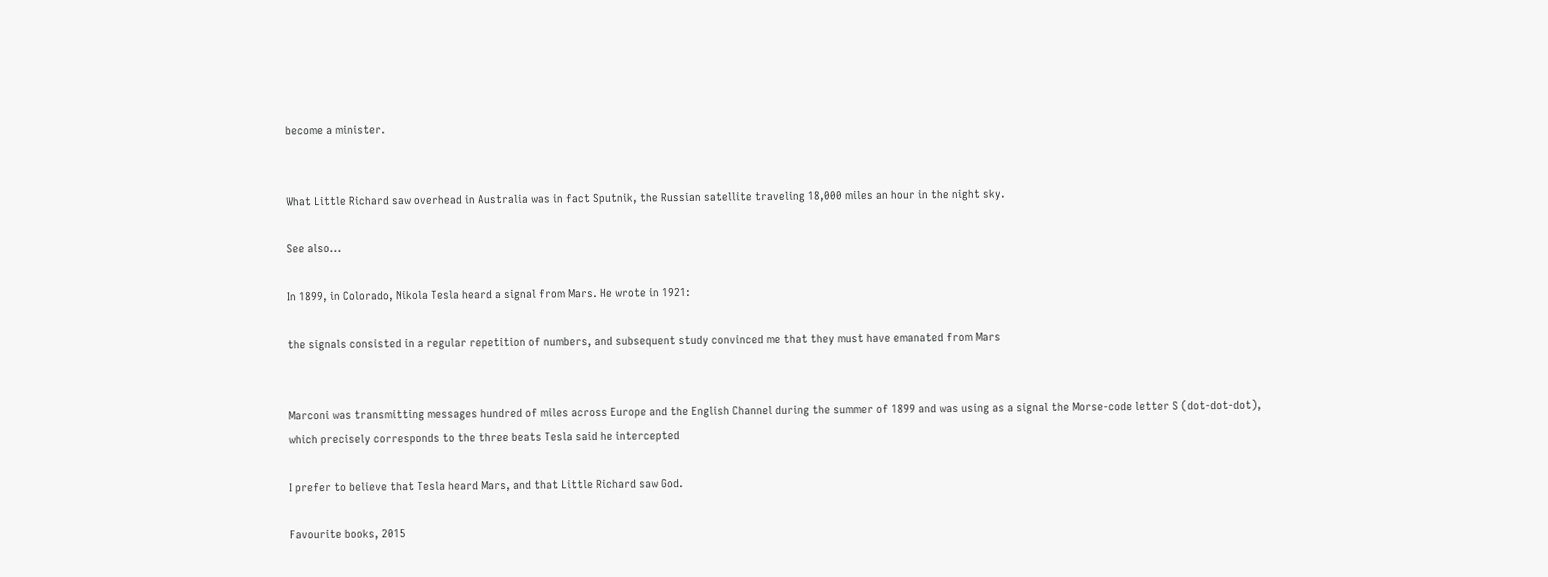become a minister.


What Little Richard saw overhead in Australia was in fact Sputnik, the Russian satellite traveling 18,000 miles an hour in the night sky.

See also...

In 1899, in Colorado, Nikola Tesla heard a signal from Mars. He wrote in 1921:

the signals consisted in a regular repetition of numbers, and subsequent study convinced me that they must have emanated from Mars


Marconi was transmitting messages hundred of miles across Europe and the English Channel during the summer of 1899 and was using as a signal the Morse-code letter S (dot-dot-dot), which precisely corresponds to the three beats Tesla said he intercepted

I prefer to believe that Tesla heard Mars, and that Little Richard saw God.

Favourite books, 2015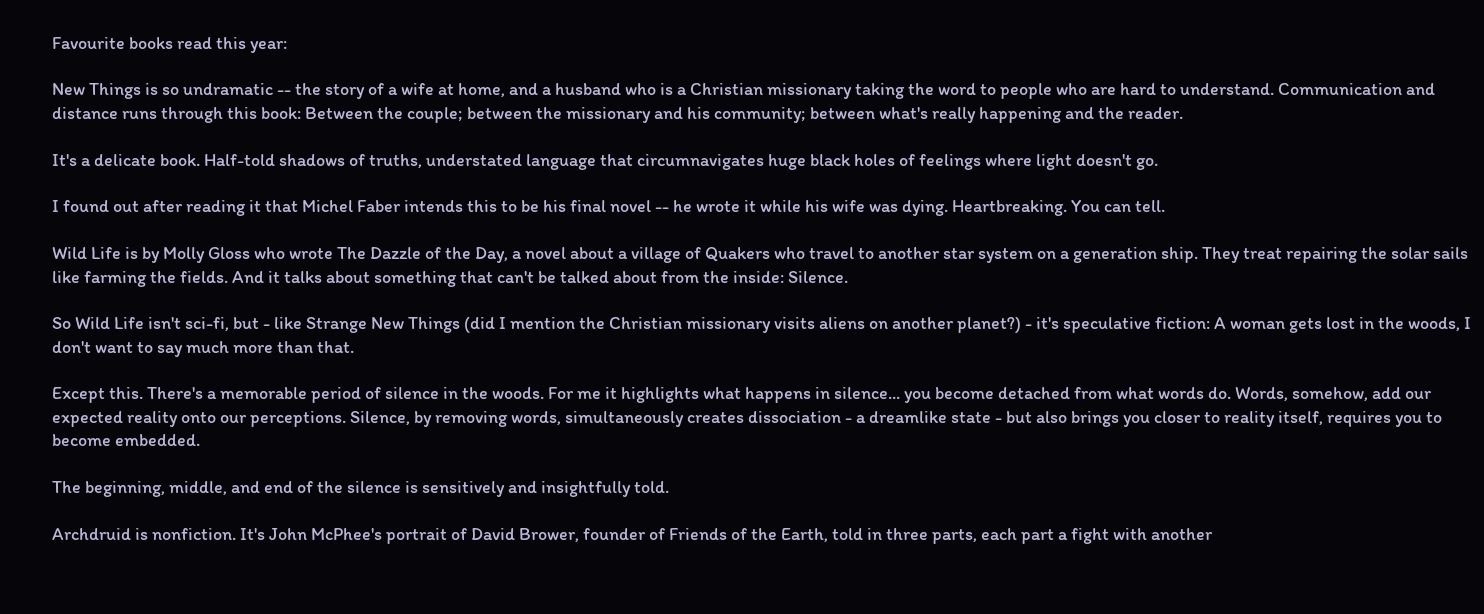Favourite books read this year:

New Things is so undramatic -- the story of a wife at home, and a husband who is a Christian missionary taking the word to people who are hard to understand. Communication and distance runs through this book: Between the couple; between the missionary and his community; between what's really happening and the reader.

It's a delicate book. Half-told shadows of truths, understated language that circumnavigates huge black holes of feelings where light doesn't go.

I found out after reading it that Michel Faber intends this to be his final novel -- he wrote it while his wife was dying. Heartbreaking. You can tell.

Wild Life is by Molly Gloss who wrote The Dazzle of the Day, a novel about a village of Quakers who travel to another star system on a generation ship. They treat repairing the solar sails like farming the fields. And it talks about something that can't be talked about from the inside: Silence.

So Wild Life isn't sci-fi, but - like Strange New Things (did I mention the Christian missionary visits aliens on another planet?) - it's speculative fiction: A woman gets lost in the woods, I don't want to say much more than that.

Except this. There's a memorable period of silence in the woods. For me it highlights what happens in silence... you become detached from what words do. Words, somehow, add our expected reality onto our perceptions. Silence, by removing words, simultaneously creates dissociation - a dreamlike state - but also brings you closer to reality itself, requires you to become embedded.

The beginning, middle, and end of the silence is sensitively and insightfully told.

Archdruid is nonfiction. It's John McPhee's portrait of David Brower, founder of Friends of the Earth, told in three parts, each part a fight with another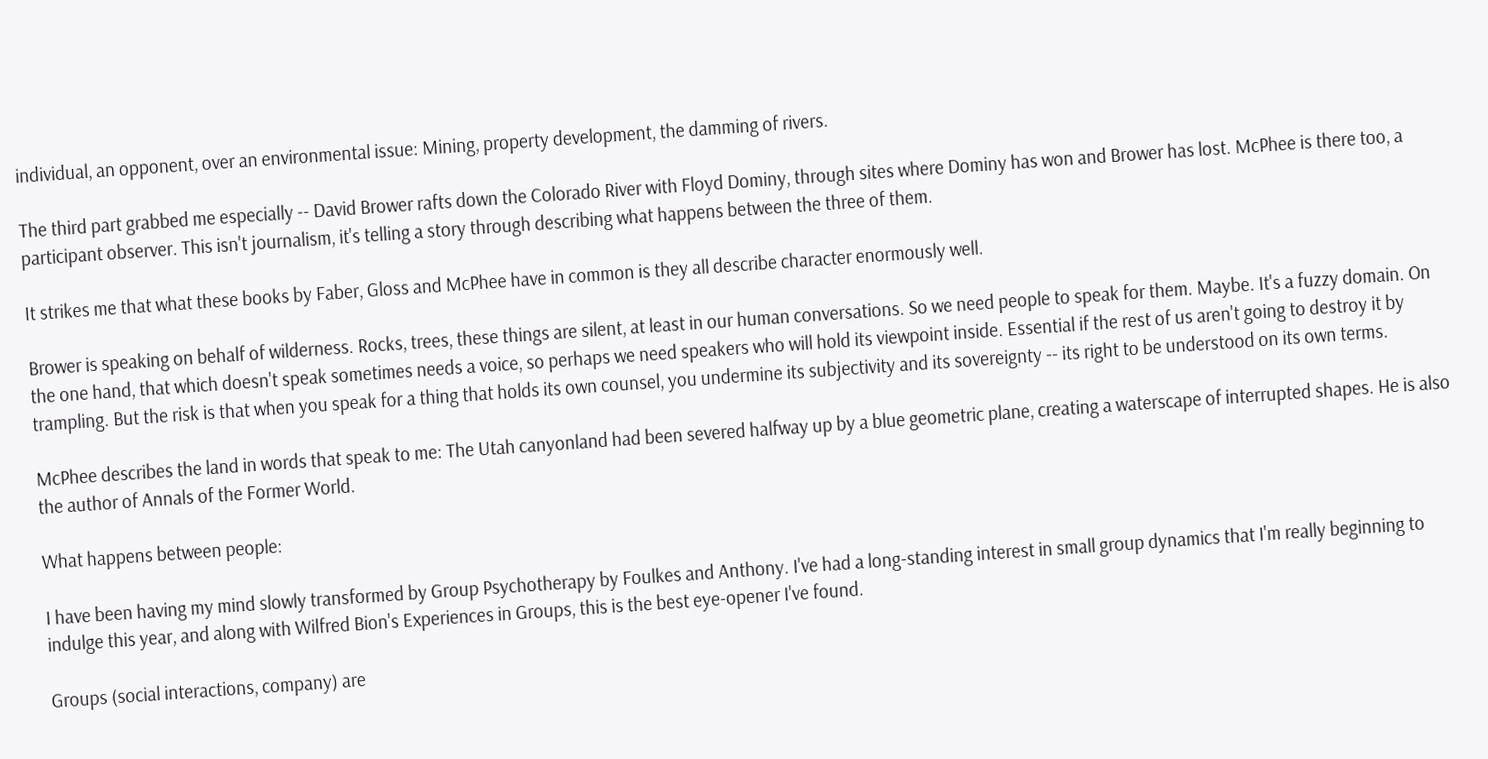individual, an opponent, over an environmental issue: Mining, property development, the damming of rivers.

The third part grabbed me especially -- David Brower rafts down the Colorado River with Floyd Dominy, through sites where Dominy has won and Brower has lost. McPhee is there too, a participant observer. This isn't journalism, it's telling a story through describing what happens between the three of them.

It strikes me that what these books by Faber, Gloss and McPhee have in common is they all describe character enormously well.

Brower is speaking on behalf of wilderness. Rocks, trees, these things are silent, at least in our human conversations. So we need people to speak for them. Maybe. It's a fuzzy domain. On the one hand, that which doesn't speak sometimes needs a voice, so perhaps we need speakers who will hold its viewpoint inside. Essential if the rest of us aren't going to destroy it by trampling. But the risk is that when you speak for a thing that holds its own counsel, you undermine its subjectivity and its sovereignty -- its right to be understood on its own terms.

McPhee describes the land in words that speak to me: The Utah canyonland had been severed halfway up by a blue geometric plane, creating a waterscape of interrupted shapes. He is also the author of Annals of the Former World.

What happens between people:

I have been having my mind slowly transformed by Group Psychotherapy by Foulkes and Anthony. I've had a long-standing interest in small group dynamics that I'm really beginning to indulge this year, and along with Wilfred Bion's Experiences in Groups, this is the best eye-opener I've found.

Groups (social interactions, company) are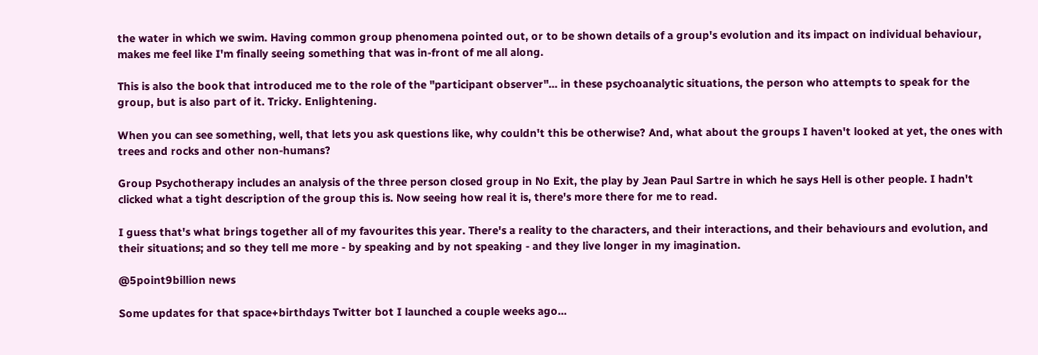the water in which we swim. Having common group phenomena pointed out, or to be shown details of a group's evolution and its impact on individual behaviour, makes me feel like I'm finally seeing something that was in-front of me all along.

This is also the book that introduced me to the role of the "participant observer"... in these psychoanalytic situations, the person who attempts to speak for the group, but is also part of it. Tricky. Enlightening.

When you can see something, well, that lets you ask questions like, why couldn't this be otherwise? And, what about the groups I haven't looked at yet, the ones with trees and rocks and other non-humans?

Group Psychotherapy includes an analysis of the three person closed group in No Exit, the play by Jean Paul Sartre in which he says Hell is other people. I hadn't clicked what a tight description of the group this is. Now seeing how real it is, there's more there for me to read.

I guess that's what brings together all of my favourites this year. There's a reality to the characters, and their interactions, and their behaviours and evolution, and their situations; and so they tell me more - by speaking and by not speaking - and they live longer in my imagination.

@5point9billion news

Some updates for that space+birthdays Twitter bot I launched a couple weeks ago...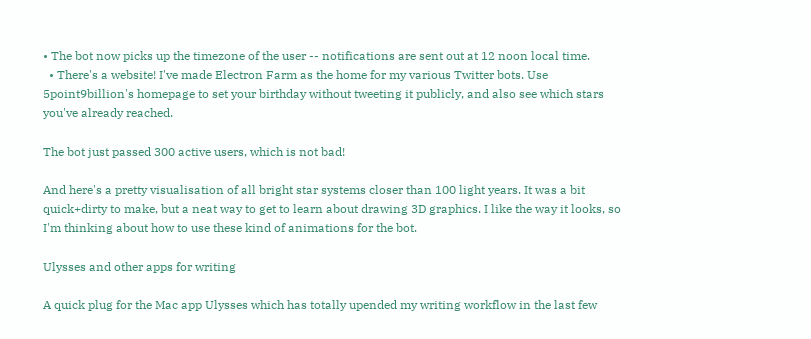• The bot now picks up the timezone of the user -- notifications are sent out at 12 noon local time.
  • There's a website! I've made Electron Farm as the home for my various Twitter bots. Use 5point9billion's homepage to set your birthday without tweeting it publicly, and also see which stars you've already reached.

The bot just passed 300 active users, which is not bad!

And here's a pretty visualisation of all bright star systems closer than 100 light years. It was a bit quick+dirty to make, but a neat way to get to learn about drawing 3D graphics. I like the way it looks, so I'm thinking about how to use these kind of animations for the bot.

Ulysses and other apps for writing

A quick plug for the Mac app Ulysses which has totally upended my writing workflow in the last few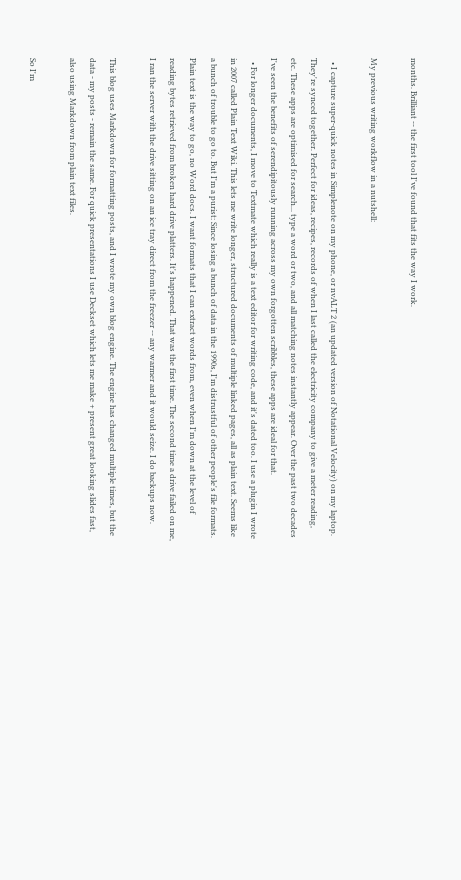months. Brilliant -- the first tool I've found that fits the way I work.

My previous writing workflow in a nutshell:

  • I capture super-quick notes in Simplenote on my phone, or nvALT 2 (an updated version of Notational Velocity) on my laptop. They're synced together. Perfect for ideas, recipes, records of when I last called the electricity company to give a meter reading, etc. These apps are optimised for search... type a word or two, and all matching notes instantly appear. Over the past two decades I've seen the benefits of serendipitously running across my own forgotten scribbles, these apps are ideal for that.
  • For longer documents, I move to Textmate which really is a text editor for writing code, and it's dated too. I use a plugin I wrote in 2007 called Plain Text Wiki. This lets me write longer, structured documents of multiple linked pages, all as plain text. Seems like a bunch of trouble to go to. But I'm a purist: Since losing a bunch of data in the 1990s, I'm distrustful of other people's file formats. Plain text is the way to go, no Word docs. I want formats that I can extract words from, even when I'm down at the level of reading bytes retrieved from broken hard drive platters. It's happened. That was the first time. The second time a drive failed on me, I ran the server with the drive sitting on an ice tray direct from the freezer -- any warmer and it would seize. I do backups now.

This blog uses Markdown for formatting posts, and I wrote my own blog engine. The engine has changed multiple times, but the data - my posts - remain the same. For quick presentations I use Deckset which lets me make + present great looking slides fast, also using Markdown from plain text files.

So I'm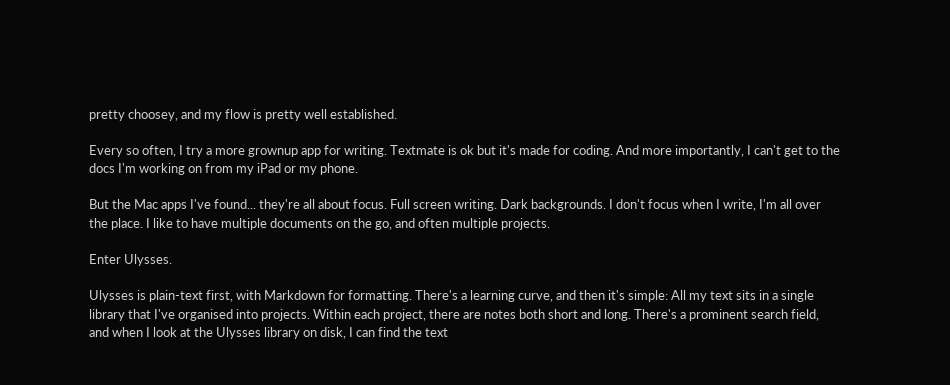pretty choosey, and my flow is pretty well established.

Every so often, I try a more grownup app for writing. Textmate is ok but it's made for coding. And more importantly, I can't get to the docs I'm working on from my iPad or my phone.

But the Mac apps I've found... they're all about focus. Full screen writing. Dark backgrounds. I don't focus when I write, I'm all over the place. I like to have multiple documents on the go, and often multiple projects.

Enter Ulysses.

Ulysses is plain-text first, with Markdown for formatting. There's a learning curve, and then it's simple: All my text sits in a single library that I've organised into projects. Within each project, there are notes both short and long. There's a prominent search field, and when I look at the Ulysses library on disk, I can find the text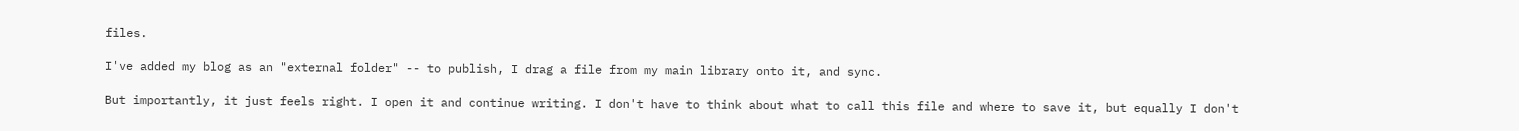files.

I've added my blog as an "external folder" -- to publish, I drag a file from my main library onto it, and sync.

But importantly, it just feels right. I open it and continue writing. I don't have to think about what to call this file and where to save it, but equally I don't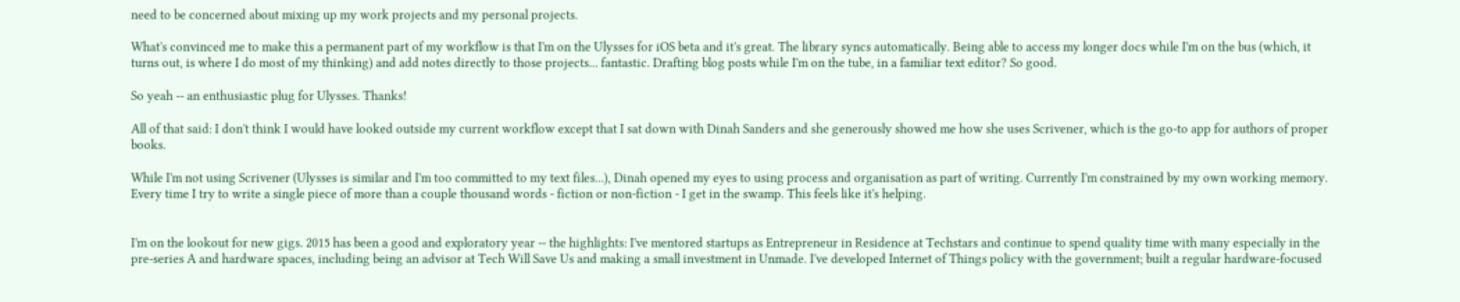need to be concerned about mixing up my work projects and my personal projects.

What's convinced me to make this a permanent part of my workflow is that I'm on the Ulysses for iOS beta and it's great. The library syncs automatically. Being able to access my longer docs while I'm on the bus (which, it turns out, is where I do most of my thinking) and add notes directly to those projects... fantastic. Drafting blog posts while I'm on the tube, in a familiar text editor? So good.

So yeah -- an enthusiastic plug for Ulysses. Thanks!

All of that said: I don't think I would have looked outside my current workflow except that I sat down with Dinah Sanders and she generously showed me how she uses Scrivener, which is the go-to app for authors of proper books.

While I'm not using Scrivener (Ulysses is similar and I'm too committed to my text files...), Dinah opened my eyes to using process and organisation as part of writing. Currently I'm constrained by my own working memory. Every time I try to write a single piece of more than a couple thousand words - fiction or non-fiction - I get in the swamp. This feels like it's helping.


I'm on the lookout for new gigs. 2015 has been a good and exploratory year -- the highlights: I've mentored startups as Entrepreneur in Residence at Techstars and continue to spend quality time with many especially in the pre-series A and hardware spaces, including being an advisor at Tech Will Save Us and making a small investment in Unmade. I've developed Internet of Things policy with the government; built a regular hardware-focused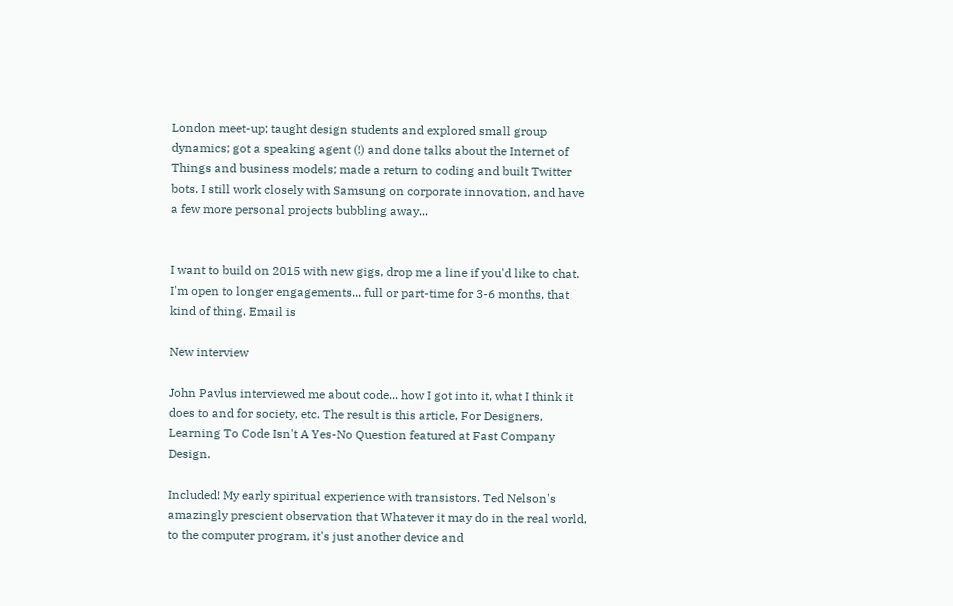London meet-up; taught design students and explored small group dynamics; got a speaking agent (!) and done talks about the Internet of Things and business models; made a return to coding and built Twitter bots. I still work closely with Samsung on corporate innovation, and have a few more personal projects bubbling away...


I want to build on 2015 with new gigs, drop me a line if you'd like to chat. I'm open to longer engagements... full or part-time for 3-6 months, that kind of thing. Email is

New interview

John Pavlus interviewed me about code... how I got into it, what I think it does to and for society, etc. The result is this article, For Designers, Learning To Code Isn't A Yes-No Question featured at Fast Company Design.

Included! My early spiritual experience with transistors. Ted Nelson's amazingly prescient observation that Whatever it may do in the real world, to the computer program, it's just another device and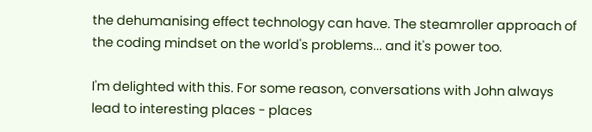the dehumanising effect technology can have. The steamroller approach of the coding mindset on the world's problems... and it's power too.

I'm delighted with this. For some reason, conversations with John always lead to interesting places - places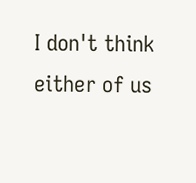I don't think either of us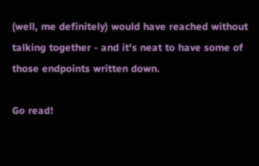(well, me definitely) would have reached without talking together - and it's neat to have some of those endpoints written down.

Go read!